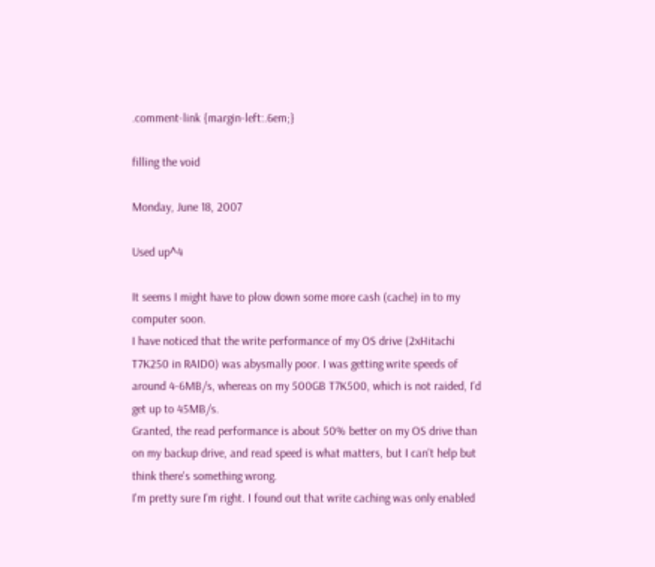.comment-link {margin-left:.6em;}

filling the void

Monday, June 18, 2007

Used up^4

It seems I might have to plow down some more cash (cache) in to my computer soon.
I have noticed that the write performance of my OS drive (2xHitachi T7K250 in RAID0) was abysmally poor. I was getting write speeds of around 4-6MB/s, whereas on my 500GB T7K500, which is not raided, I'd get up to 45MB/s.
Granted, the read performance is about 50% better on my OS drive than on my backup drive, and read speed is what matters, but I can't help but think there's something wrong.
I'm pretty sure I'm right. I found out that write caching was only enabled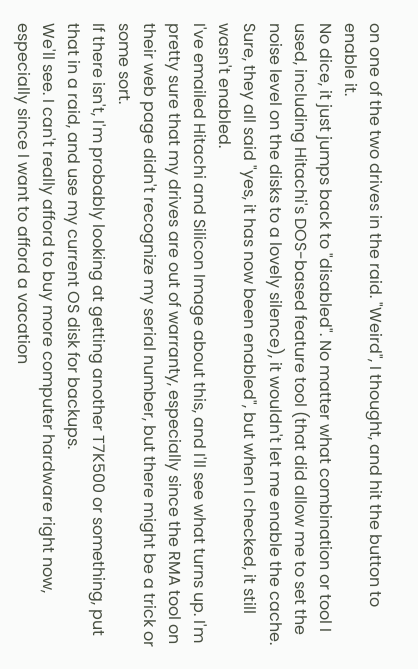on one of the two drives in the raid. "Weird", I thought, and hit the button to enable it.
No dice, it just jumps back to "disabled". No matter what combination or tool I used, including Hitachi's DOS-based feature tool (that did allow me to set the noise level on the disks to a lovely silence), it wouldn't let me enable the cache. Sure, they all said "yes, it has now been enabled", but when I checked, it still wasn't enabled.
I've emailed Hitachi and Silicon Image about this, and I'll see what turns up. I'm pretty sure that my drives are out of warranty, especially since the RMA tool on their web page didn't recognize my serial number, but there might be a trick or some sort.
If there isn't, I'm probably looking at getting another T7K500 or something, put that in a raid, and use my current OS disk for backups.
We'll see. I can't really afford to buy more computer hardware right now, especially since I want to afford a vacation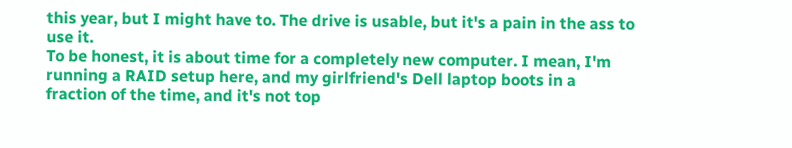this year, but I might have to. The drive is usable, but it's a pain in the ass to use it.
To be honest, it is about time for a completely new computer. I mean, I'm running a RAID setup here, and my girlfriend's Dell laptop boots in a fraction of the time, and it's not top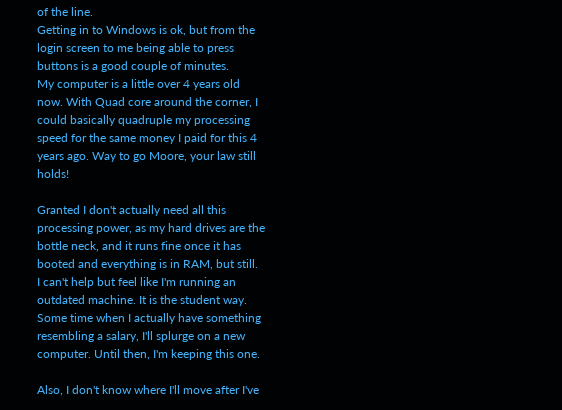of the line.
Getting in to Windows is ok, but from the login screen to me being able to press buttons is a good couple of minutes.
My computer is a little over 4 years old now. With Quad core around the corner, I could basically quadruple my processing speed for the same money I paid for this 4 years ago. Way to go Moore, your law still holds!

Granted I don't actually need all this processing power, as my hard drives are the bottle neck, and it runs fine once it has booted and everything is in RAM, but still.
I can't help but feel like I'm running an outdated machine. It is the student way. Some time when I actually have something resembling a salary, I'll splurge on a new computer. Until then, I'm keeping this one.

Also, I don't know where I'll move after I've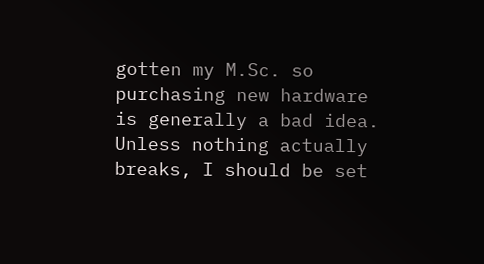gotten my M.Sc. so purchasing new hardware is generally a bad idea. Unless nothing actually breaks, I should be set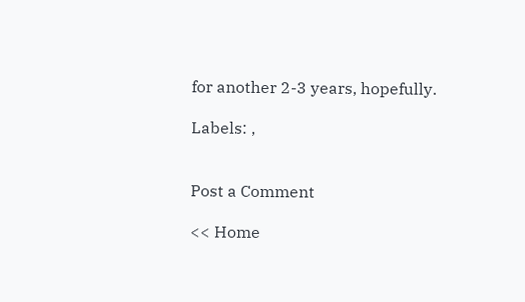for another 2-3 years, hopefully.

Labels: ,


Post a Comment

<< Home